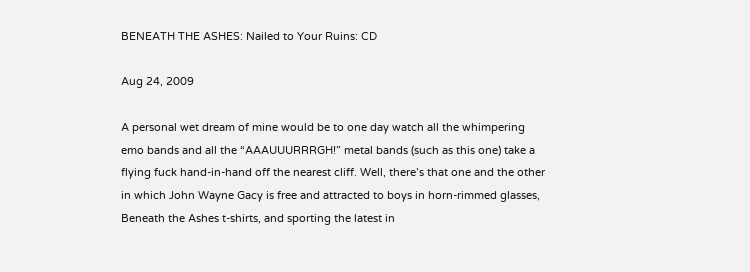BENEATH THE ASHES: Nailed to Your Ruins: CD

Aug 24, 2009

A personal wet dream of mine would be to one day watch all the whimpering emo bands and all the “AAAUUURRRGH!” metal bands (such as this one) take a flying fuck hand-in-hand off the nearest cliff. Well, there’s that one and the other in which John Wayne Gacy is free and attracted to boys in horn-rimmed glasses, Beneath the Ashes t-shirts, and sporting the latest in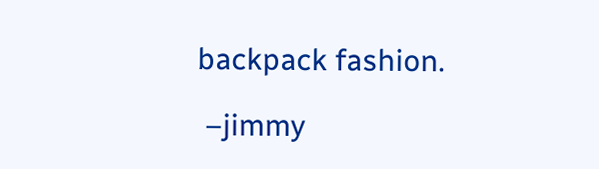backpack fashion.

 –jimmy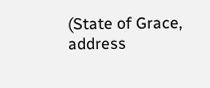(State of Grace, address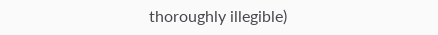thoroughly illegible)